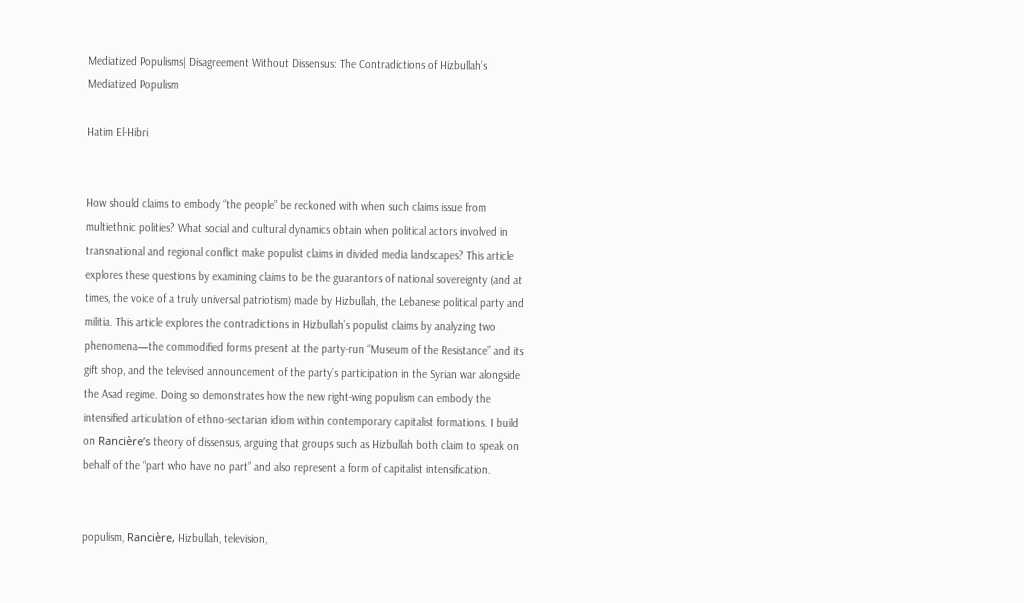Mediatized Populisms| Disagreement Without Dissensus: The Contradictions of Hizbullah’s Mediatized Populism

Hatim El-Hibri


How should claims to embody “the people” be reckoned with when such claims issue from multiethnic polities? What social and cultural dynamics obtain when political actors involved in transnational and regional conflict make populist claims in divided media landscapes? This article explores these questions by examining claims to be the guarantors of national sovereignty (and at times, the voice of a truly universal patriotism) made by Hizbullah, the Lebanese political party and militia. This article explores the contradictions in Hizbullah’s populist claims by analyzing two phenomena—the commodified forms present at the party-run “Museum of the Resistance” and its gift shop, and the televised announcement of the party’s participation in the Syrian war alongside the Asad regime. Doing so demonstrates how the new right-wing populism can embody the intensified articulation of ethno-sectarian idiom within contemporary capitalist formations. I build on Rancière’s theory of dissensus, arguing that groups such as Hizbullah both claim to speak on behalf of the “part who have no part” and also represent a form of capitalist intensification.


populism, Rancière, Hizbullah, television,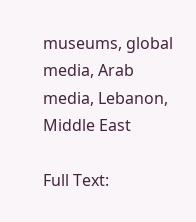museums, global media, Arab media, Lebanon, Middle East

Full Text: